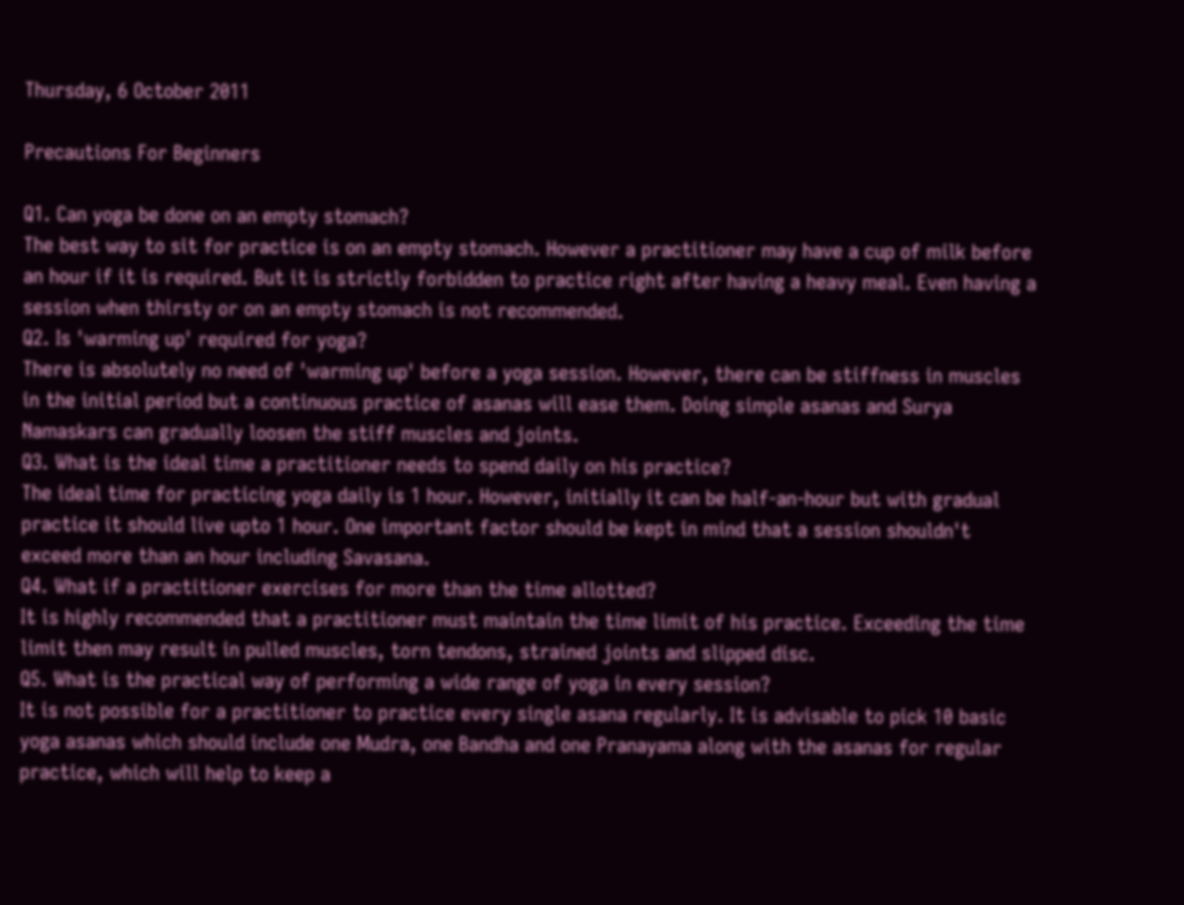Thursday, 6 October 2011

Precautions For Beginners

Q1. Can yoga be done on an empty stomach?
The best way to sit for practice is on an empty stomach. However a practitioner may have a cup of milk before an hour if it is required. But it is strictly forbidden to practice right after having a heavy meal. Even having a session when thirsty or on an empty stomach is not recommended.
Q2. Is 'warming up' required for yoga?
There is absolutely no need of 'warming up' before a yoga session. However, there can be stiffness in muscles in the initial period but a continuous practice of asanas will ease them. Doing simple asanas and Surya Namaskars can gradually loosen the stiff muscles and joints.
Q3. What is the ideal time a practitioner needs to spend daily on his practice?
The ideal time for practicing yoga daily is 1 hour. However, initially it can be half-an-hour but with gradual practice it should live upto 1 hour. One important factor should be kept in mind that a session shouldn't exceed more than an hour including Savasana.
Q4. What if a practitioner exercises for more than the time allotted?
It is highly recommended that a practitioner must maintain the time limit of his practice. Exceeding the time limit then may result in pulled muscles, torn tendons, strained joints and slipped disc.
Q5. What is the practical way of performing a wide range of yoga in every session?
It is not possible for a practitioner to practice every single asana regularly. It is advisable to pick 10 basic yoga asanas which should include one Mudra, one Bandha and one Pranayama along with the asanas for regular practice, which will help to keep a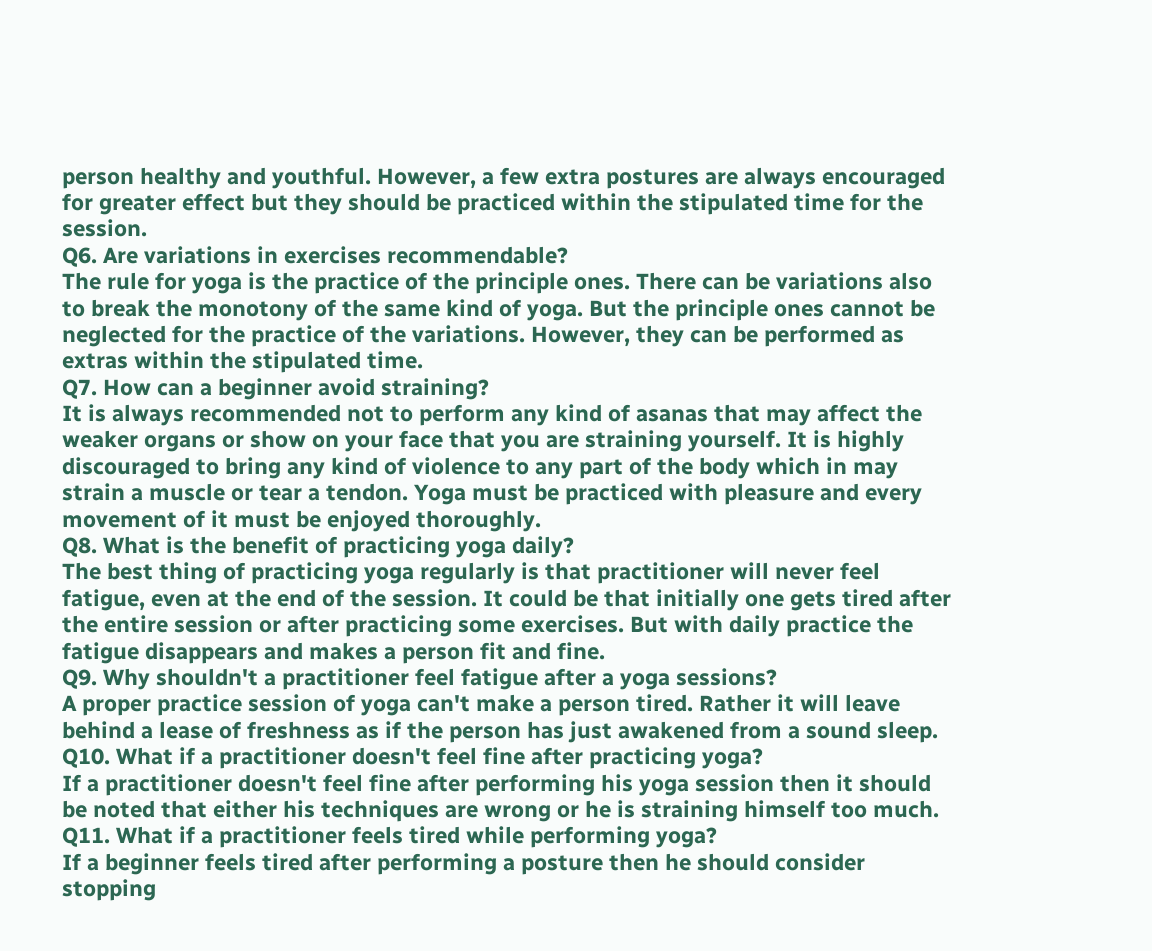person healthy and youthful. However, a few extra postures are always encouraged for greater effect but they should be practiced within the stipulated time for the session.
Q6. Are variations in exercises recommendable?
The rule for yoga is the practice of the principle ones. There can be variations also to break the monotony of the same kind of yoga. But the principle ones cannot be neglected for the practice of the variations. However, they can be performed as extras within the stipulated time.
Q7. How can a beginner avoid straining?
It is always recommended not to perform any kind of asanas that may affect the weaker organs or show on your face that you are straining yourself. It is highly discouraged to bring any kind of violence to any part of the body which in may strain a muscle or tear a tendon. Yoga must be practiced with pleasure and every movement of it must be enjoyed thoroughly.
Q8. What is the benefit of practicing yoga daily?
The best thing of practicing yoga regularly is that practitioner will never feel fatigue, even at the end of the session. It could be that initially one gets tired after the entire session or after practicing some exercises. But with daily practice the fatigue disappears and makes a person fit and fine.
Q9. Why shouldn't a practitioner feel fatigue after a yoga sessions?
A proper practice session of yoga can't make a person tired. Rather it will leave behind a lease of freshness as if the person has just awakened from a sound sleep.
Q10. What if a practitioner doesn't feel fine after practicing yoga?
If a practitioner doesn't feel fine after performing his yoga session then it should be noted that either his techniques are wrong or he is straining himself too much.
Q11. What if a practitioner feels tired while performing yoga?
If a beginner feels tired after performing a posture then he should consider stopping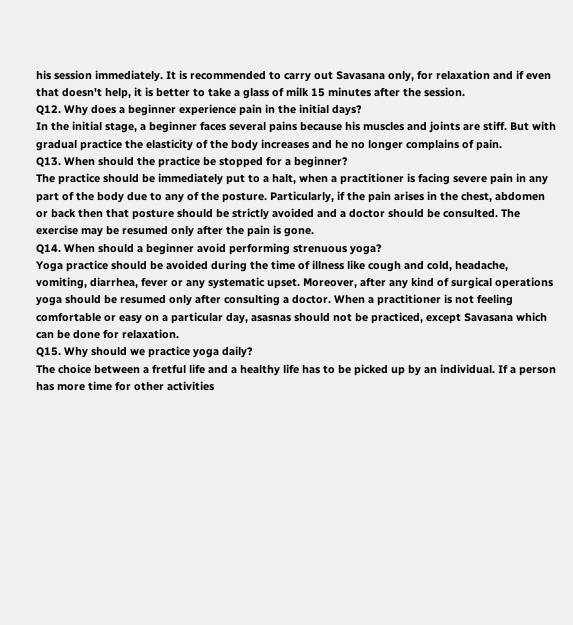his session immediately. It is recommended to carry out Savasana only, for relaxation and if even that doesn't help, it is better to take a glass of milk 15 minutes after the session.
Q12. Why does a beginner experience pain in the initial days?
In the initial stage, a beginner faces several pains because his muscles and joints are stiff. But with gradual practice the elasticity of the body increases and he no longer complains of pain.
Q13. When should the practice be stopped for a beginner?
The practice should be immediately put to a halt, when a practitioner is facing severe pain in any part of the body due to any of the posture. Particularly, if the pain arises in the chest, abdomen or back then that posture should be strictly avoided and a doctor should be consulted. The exercise may be resumed only after the pain is gone.
Q14. When should a beginner avoid performing strenuous yoga?
Yoga practice should be avoided during the time of illness like cough and cold, headache, vomiting, diarrhea, fever or any systematic upset. Moreover, after any kind of surgical operations yoga should be resumed only after consulting a doctor. When a practitioner is not feeling comfortable or easy on a particular day, asasnas should not be practiced, except Savasana which can be done for relaxation.
Q15. Why should we practice yoga daily?
The choice between a fretful life and a healthy life has to be picked up by an individual. If a person has more time for other activities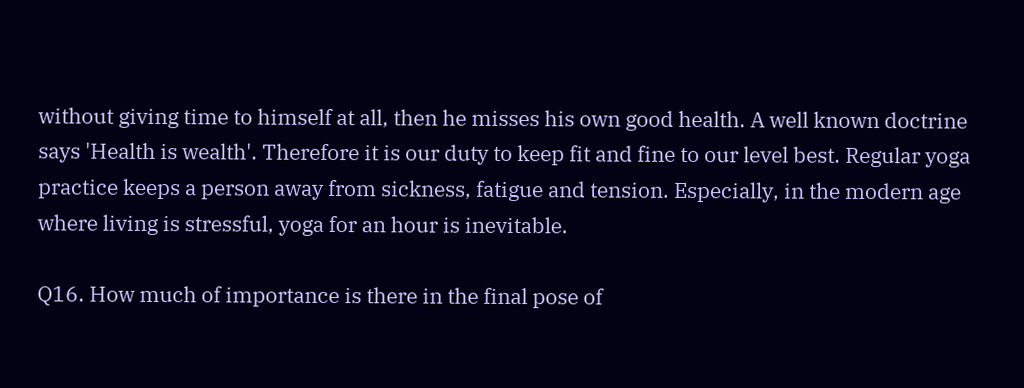without giving time to himself at all, then he misses his own good health. A well known doctrine says 'Health is wealth'. Therefore it is our duty to keep fit and fine to our level best. Regular yoga practice keeps a person away from sickness, fatigue and tension. Especially, in the modern age where living is stressful, yoga for an hour is inevitable.

Q16. How much of importance is there in the final pose of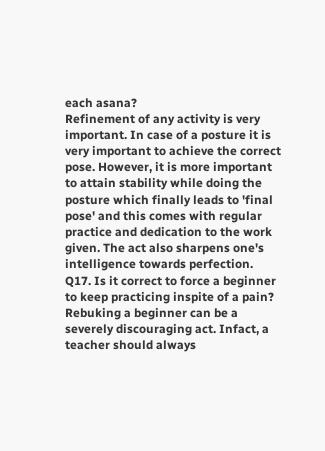each asana?
Refinement of any activity is very important. In case of a posture it is very important to achieve the correct pose. However, it is more important to attain stability while doing the posture which finally leads to 'final pose' and this comes with regular practice and dedication to the work given. The act also sharpens one's intelligence towards perfection.
Q17. Is it correct to force a beginner to keep practicing inspite of a pain?
Rebuking a beginner can be a severely discouraging act. Infact, a teacher should always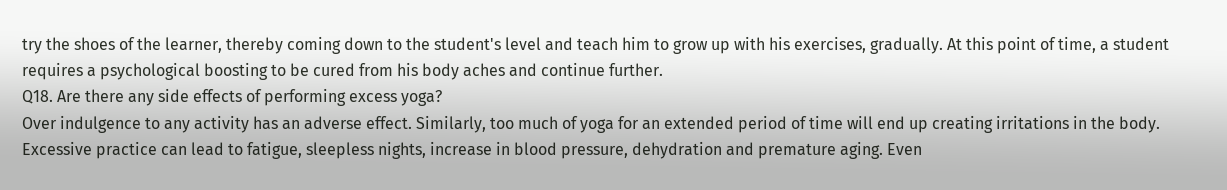try the shoes of the learner, thereby coming down to the student's level and teach him to grow up with his exercises, gradually. At this point of time, a student requires a psychological boosting to be cured from his body aches and continue further.
Q18. Are there any side effects of performing excess yoga?
Over indulgence to any activity has an adverse effect. Similarly, too much of yoga for an extended period of time will end up creating irritations in the body. Excessive practice can lead to fatigue, sleepless nights, increase in blood pressure, dehydration and premature aging. Even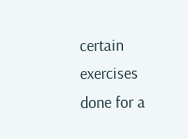certain exercises done for a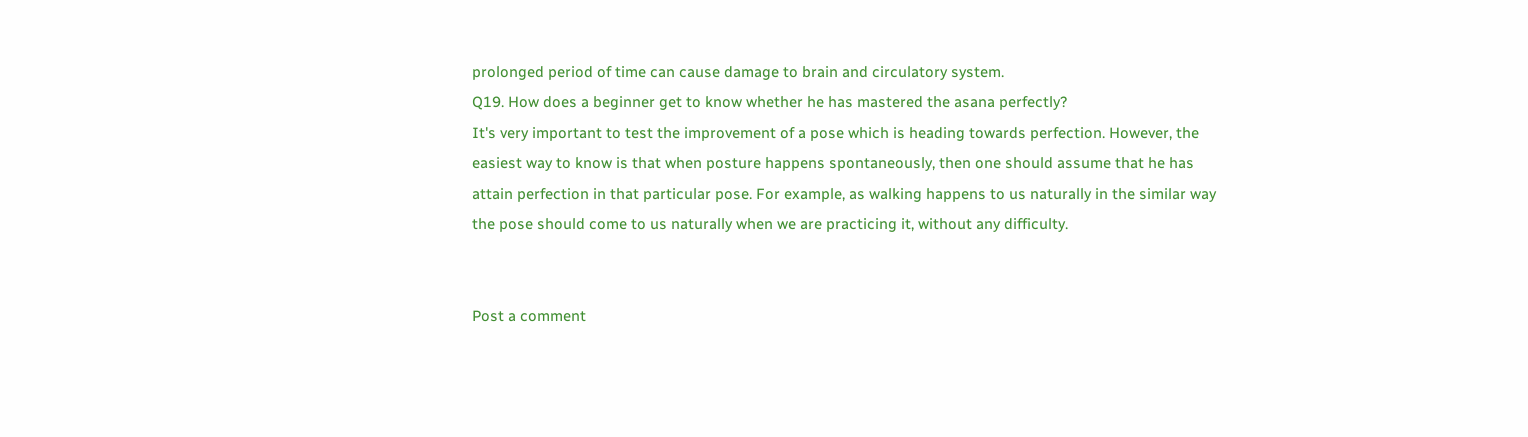prolonged period of time can cause damage to brain and circulatory system.
Q19. How does a beginner get to know whether he has mastered the asana perfectly?
It's very important to test the improvement of a pose which is heading towards perfection. However, the easiest way to know is that when posture happens spontaneously, then one should assume that he has attain perfection in that particular pose. For example, as walking happens to us naturally in the similar way the pose should come to us naturally when we are practicing it, without any difficulty.


Post a comment